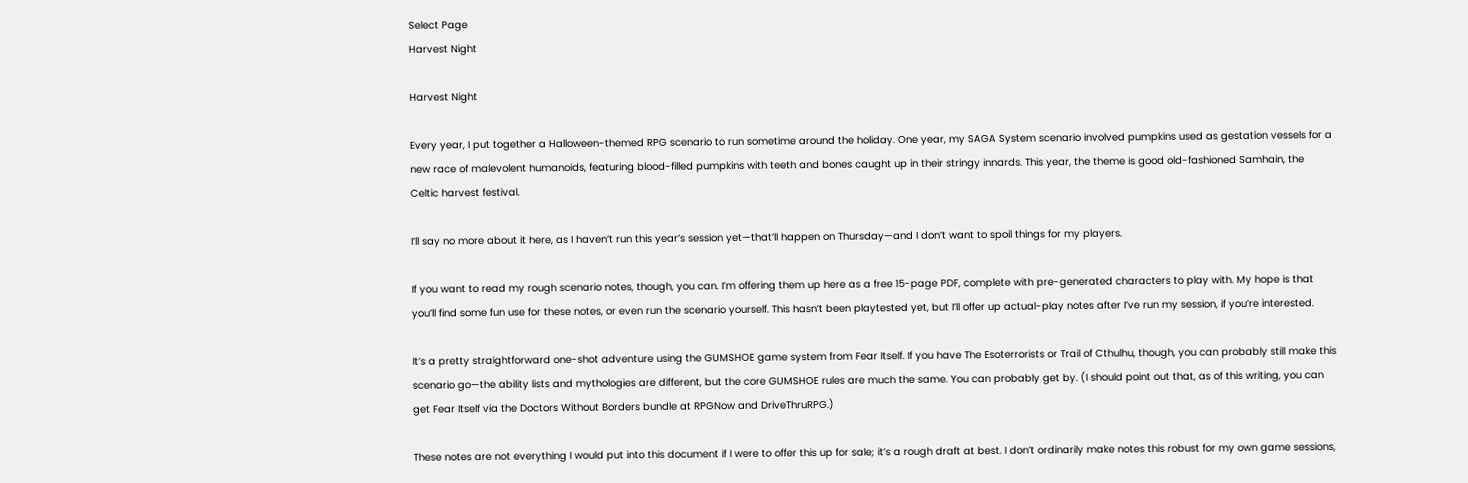Select Page
Harvest Night

Harvest Night

Every year, I put together a Halloween-themed RPG scenario to run sometime around the holiday. One year, my SAGA System scenario involved pumpkins used as gestation vessels for a new race of malevolent humanoids, featuring blood-filled pumpkins with teeth and bones caught up in their stringy innards. This year, the theme is good old-fashioned Samhain, the Celtic harvest festival.

I’ll say no more about it here, as I haven’t run this year’s session yet—that’ll happen on Thursday—and I don’t want to spoil things for my players.

If you want to read my rough scenario notes, though, you can. I’m offering them up here as a free 15-page PDF, complete with pre-generated characters to play with. My hope is that you’ll find some fun use for these notes, or even run the scenario yourself. This hasn’t been playtested yet, but I’ll offer up actual-play notes after I’ve run my session, if you’re interested.

It’s a pretty straightforward one-shot adventure using the GUMSHOE game system from Fear Itself. If you have The Esoterrorists or Trail of Cthulhu, though, you can probably still make this scenario go—the ability lists and mythologies are different, but the core GUMSHOE rules are much the same. You can probably get by. (I should point out that, as of this writing, you can get Fear Itself via the Doctors Without Borders bundle at RPGNow and DriveThruRPG.)

These notes are not everything I would put into this document if I were to offer this up for sale; it’s a rough draft at best. I don’t ordinarily make notes this robust for my own game sessions,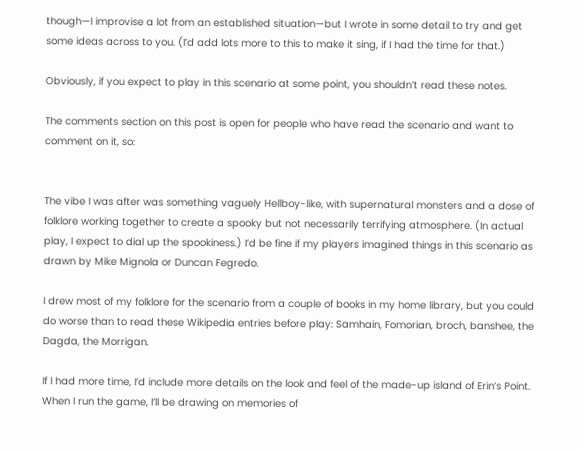though—I improvise a lot from an established situation—but I wrote in some detail to try and get some ideas across to you. (I’d add lots more to this to make it sing, if I had the time for that.)

Obviously, if you expect to play in this scenario at some point, you shouldn’t read these notes.

The comments section on this post is open for people who have read the scenario and want to comment on it, so:


The vibe I was after was something vaguely Hellboy-like, with supernatural monsters and a dose of folklore working together to create a spooky but not necessarily terrifying atmosphere. (In actual play, I expect to dial up the spookiness.) I’d be fine if my players imagined things in this scenario as drawn by Mike Mignola or Duncan Fegredo.

I drew most of my folklore for the scenario from a couple of books in my home library, but you could do worse than to read these Wikipedia entries before play: Samhain, Fomorian, broch, banshee, the Dagda, the Morrigan.

If I had more time, I’d include more details on the look and feel of the made-up island of Erin’s Point. When I run the game, I’ll be drawing on memories of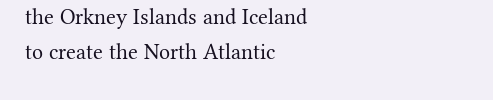the Orkney Islands and Iceland to create the North Atlantic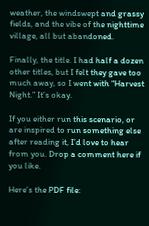weather, the windswept and grassy fields, and the vibe of the nighttime village, all but abandoned.

Finally, the title. I had half a dozen other titles, but I felt they gave too much away, so I went with “Harvest Night.” It’s okay.

If you either run this scenario, or are inspired to run something else after reading it, I’d love to hear from you. Drop a comment here if you like.

Here’s the PDF file: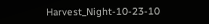Harvest_Night-10-23-10